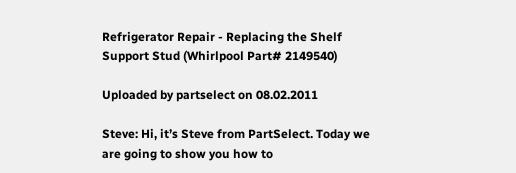Refrigerator Repair - Replacing the Shelf Support Stud (Whirlpool Part# 2149540)

Uploaded by partselect on 08.02.2011

Steve: Hi, it’s Steve from PartSelect. Today we are going to show you how to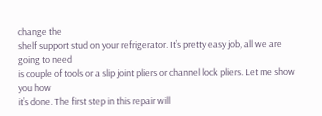change the
shelf support stud on your refrigerator. It’s pretty easy job, all we are going to need
is couple of tools or a slip joint pliers or channel lock pliers. Let me show you how
it’s done. The first step in this repair will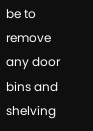be to remove any door bins and shelving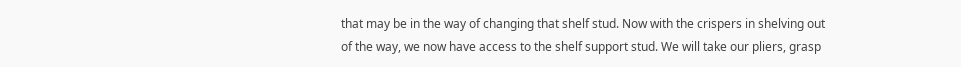that may be in the way of changing that shelf stud. Now with the crispers in shelving out
of the way, we now have access to the shelf support stud. We will take our pliers, grasp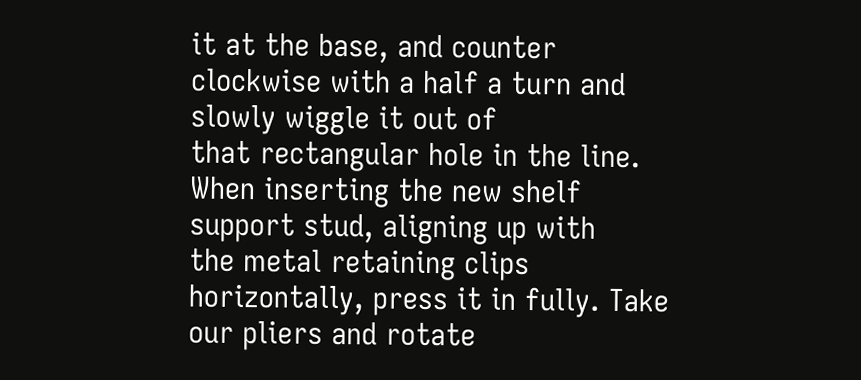it at the base, and counter clockwise with a half a turn and slowly wiggle it out of
that rectangular hole in the line. When inserting the new shelf support stud, aligning up with
the metal retaining clips horizontally, press it in fully. Take our pliers and rotate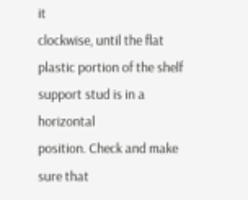it
clockwise, until the flat plastic portion of the shelf support stud is in a horizontal
position. Check and make sure that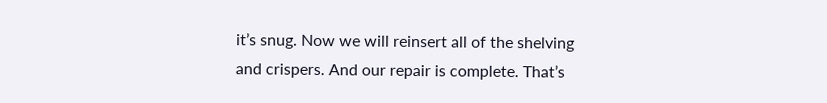it’s snug. Now we will reinsert all of the shelving
and crispers. And our repair is complete. That’s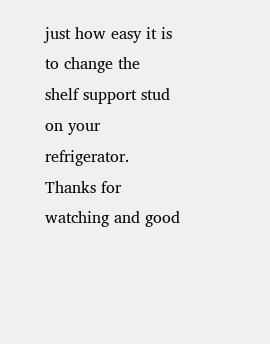just how easy it is to change the
shelf support stud on your refrigerator. Thanks for watching and good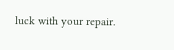luck with your repair.